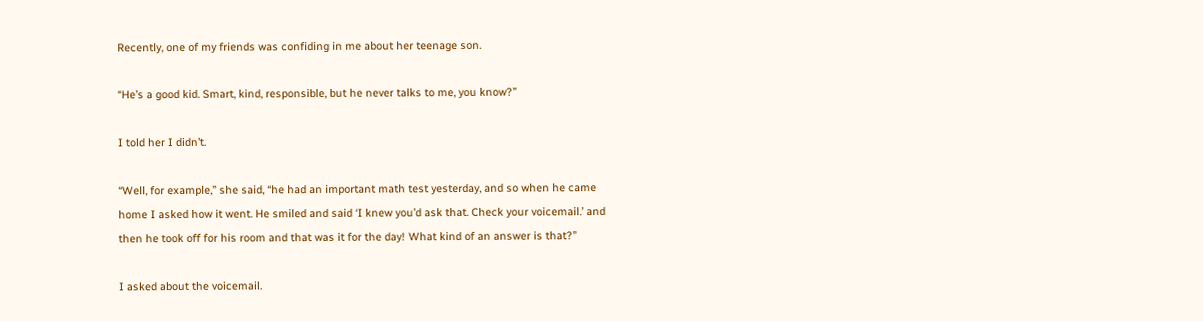Recently, one of my friends was confiding in me about her teenage son.

“He’s a good kid. Smart, kind, responsible, but he never talks to me, you know?”

I told her I didn’t.

“Well, for example,” she said, “he had an important math test yesterday, and so when he came home I asked how it went. He smiled and said ‘I knew you’d ask that. Check your voicemail.’ and then he took off for his room and that was it for the day! What kind of an answer is that?”

I asked about the voicemail.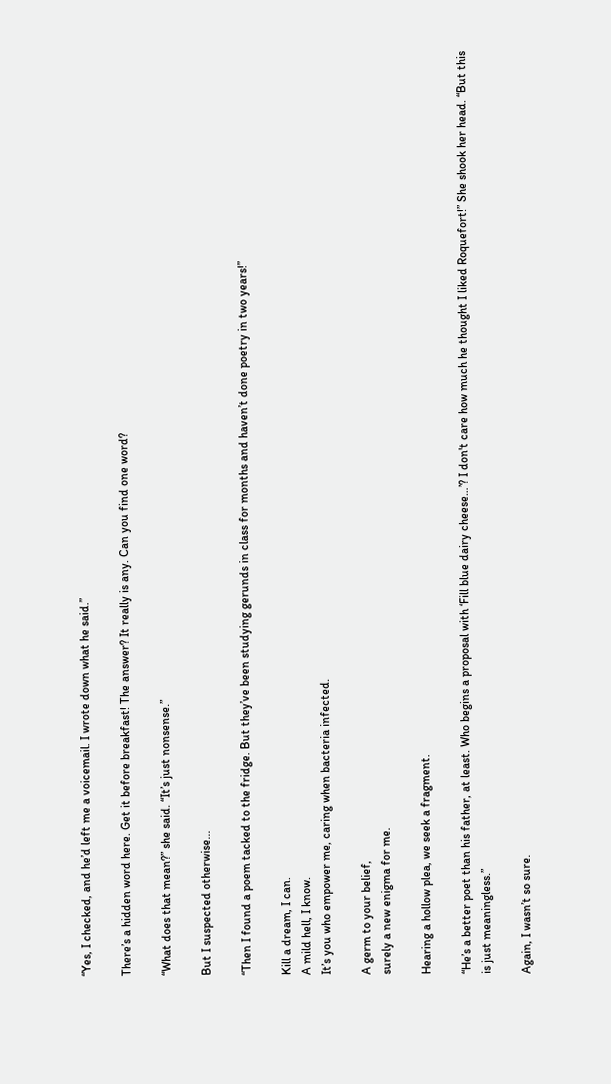“Yes, I checked, and he’d left me a voicemail. I wrote down what he said.”

There’s a hidden word here. Get it before breakfast! The answer? It really is any. Can you find one word?

“What does that mean?” she said. “It’s just nonsense.”

But I suspected otherwise...

“Then I found a poem tacked to the fridge. But they’ve been studying gerunds in class for months and haven’t done poetry in two years!”

Kill a dream, I can.
A mild hell, I know.
It’s you who empower me, caring when bacteria infected.

A germ to your belief,
surely a new enigma for me.

Hearing a hollow plea, we seek a fragment.

“He’s a better poet than his father, at least. Who begins a proposal with ‘Fill blue dairy cheese…’? I don't care how much he thought I liked Roquefort!” She shook her head. “But this is just meaningless.”

Again, I wasn’t so sure.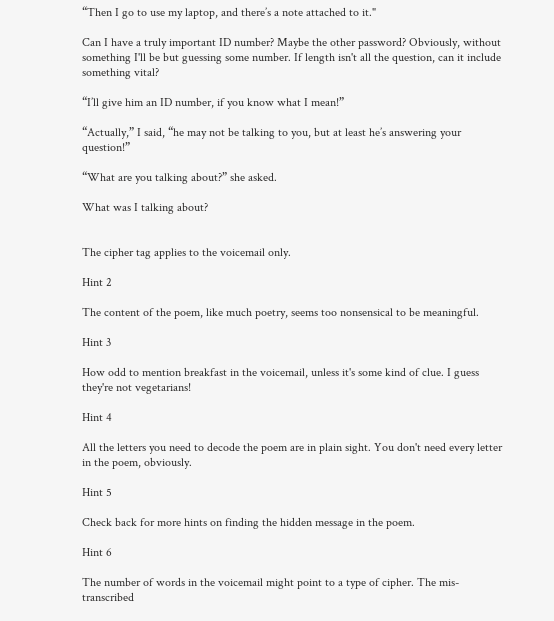“Then I go to use my laptop, and there’s a note attached to it."

Can I have a truly important ID number? Maybe the other password? Obviously, without something I'll be but guessing some number. If length isn't all the question, can it include something vital?

“I’ll give him an ID number, if you know what I mean!”

“Actually,” I said, “he may not be talking to you, but at least he’s answering your question!”

“What are you talking about?” she asked.

What was I talking about?


The cipher tag applies to the voicemail only.

Hint 2

The content of the poem, like much poetry, seems too nonsensical to be meaningful.

Hint 3

How odd to mention breakfast in the voicemail, unless it's some kind of clue. I guess they're not vegetarians!

Hint 4

All the letters you need to decode the poem are in plain sight. You don't need every letter in the poem, obviously.

Hint 5

Check back for more hints on finding the hidden message in the poem.

Hint 6

The number of words in the voicemail might point to a type of cipher. The mis-transcribed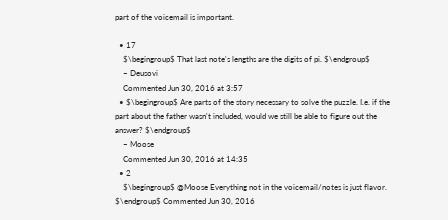part of the voicemail is important.

  • 17
    $\begingroup$ That last note's lengths are the digits of pi. $\endgroup$
    – Deusovi
    Commented Jun 30, 2016 at 3:57
  • $\begingroup$ Are parts of the story necessary to solve the puzzle. I.e. if the part about the father wasn't included, would we still be able to figure out the answer? $\endgroup$
    – Moose
    Commented Jun 30, 2016 at 14:35
  • 2
    $\begingroup$ @Moose Everything not in the voicemail/notes is just flavor. $\endgroup$ Commented Jun 30, 2016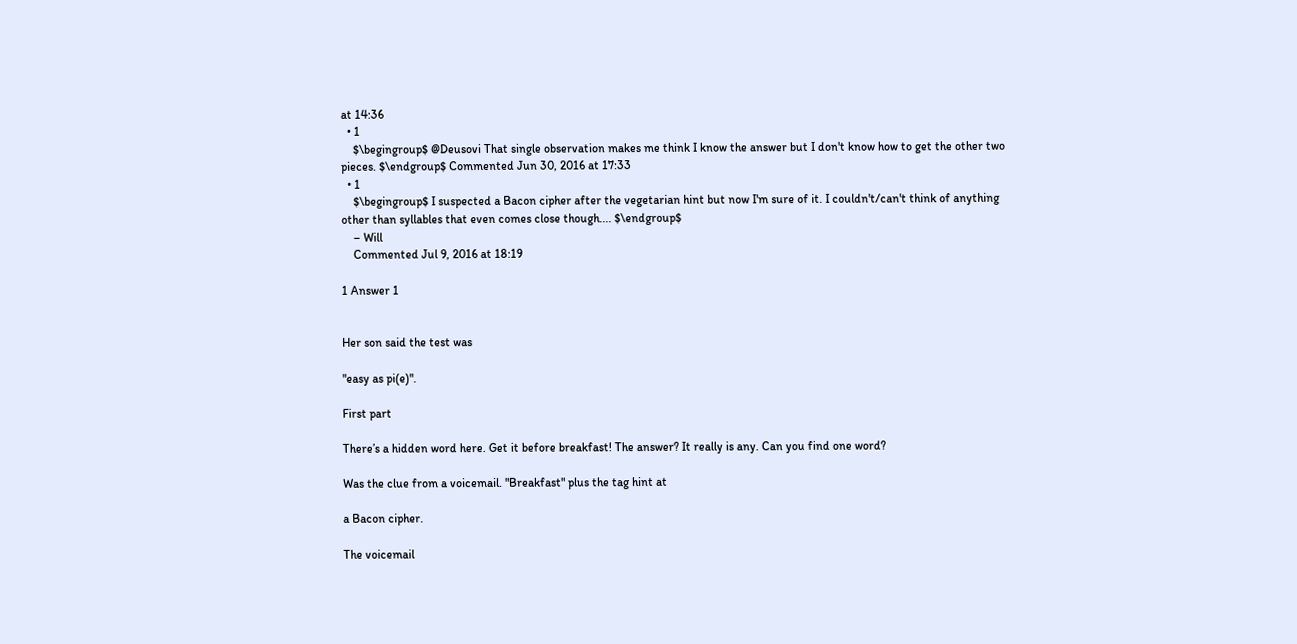at 14:36
  • 1
    $\begingroup$ @Deusovi That single observation makes me think I know the answer but I don't know how to get the other two pieces. $\endgroup$ Commented Jun 30, 2016 at 17:33
  • 1
    $\begingroup$ I suspected a Bacon cipher after the vegetarian hint but now I'm sure of it. I couldn't/can't think of anything other than syllables that even comes close though.... $\endgroup$
    – Will
    Commented Jul 9, 2016 at 18:19

1 Answer 1


Her son said the test was

"easy as pi(e)".

First part

There’s a hidden word here. Get it before breakfast! The answer? It really is any. Can you find one word?

Was the clue from a voicemail. "Breakfast" plus the tag hint at

a Bacon cipher.

The voicemail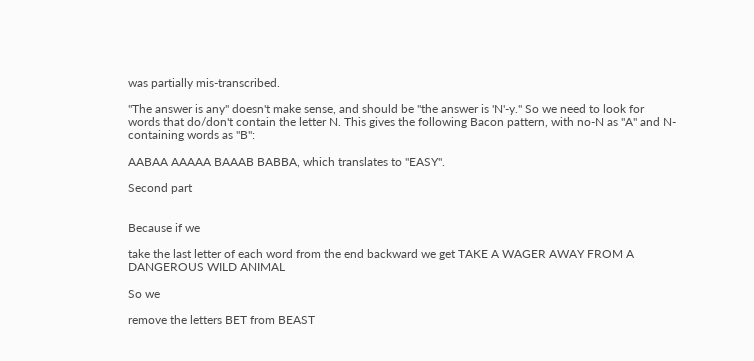was partially mis-transcribed.

"The answer is any" doesn't make sense, and should be "the answer is 'N'-y." So we need to look for words that do/don't contain the letter N. This gives the following Bacon pattern, with no-N as "A" and N-containing words as "B":

AABAA AAAAA BAAAB BABBA, which translates to "EASY".

Second part


Because if we

take the last letter of each word from the end backward we get TAKE A WAGER AWAY FROM A DANGEROUS WILD ANIMAL

So we

remove the letters BET from BEAST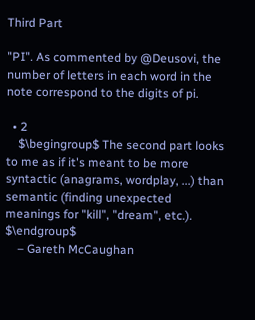Third Part

"PI". As commented by @Deusovi, the number of letters in each word in the note correspond to the digits of pi.

  • 2
    $\begingroup$ The second part looks to me as if it's meant to be more syntactic (anagrams, wordplay, ...) than semantic (finding unexpected meanings for "kill", "dream", etc.). $\endgroup$
    – Gareth McCaughan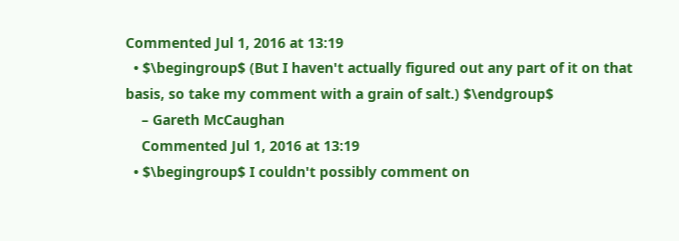Commented Jul 1, 2016 at 13:19
  • $\begingroup$ (But I haven't actually figured out any part of it on that basis, so take my comment with a grain of salt.) $\endgroup$
    – Gareth McCaughan
    Commented Jul 1, 2016 at 13:19
  • $\begingroup$ I couldn't possibly comment on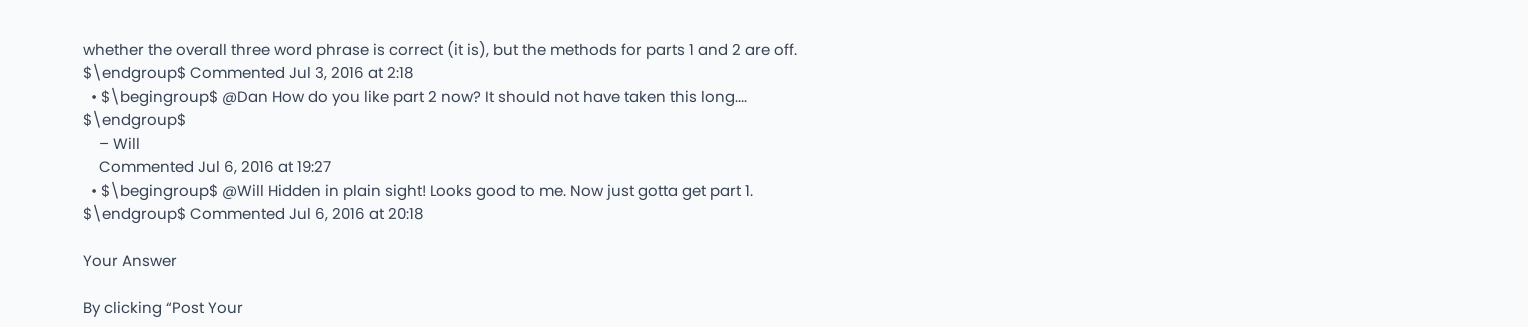whether the overall three word phrase is correct (it is), but the methods for parts 1 and 2 are off. $\endgroup$ Commented Jul 3, 2016 at 2:18
  • $\begingroup$ @Dan How do you like part 2 now? It should not have taken this long.... $\endgroup$
    – Will
    Commented Jul 6, 2016 at 19:27
  • $\begingroup$ @Will Hidden in plain sight! Looks good to me. Now just gotta get part 1. $\endgroup$ Commented Jul 6, 2016 at 20:18

Your Answer

By clicking “Post Your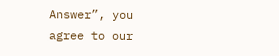Answer”, you agree to our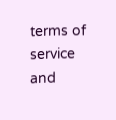terms of service and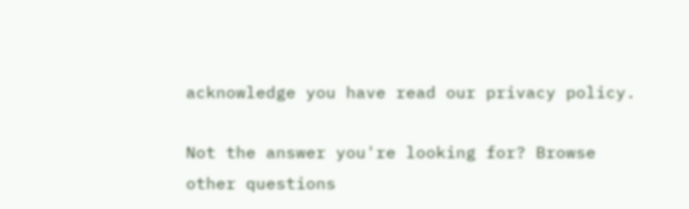acknowledge you have read our privacy policy.

Not the answer you're looking for? Browse other questions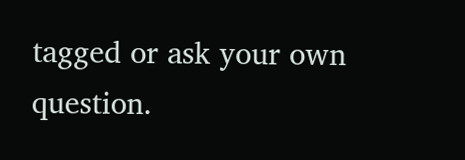tagged or ask your own question.